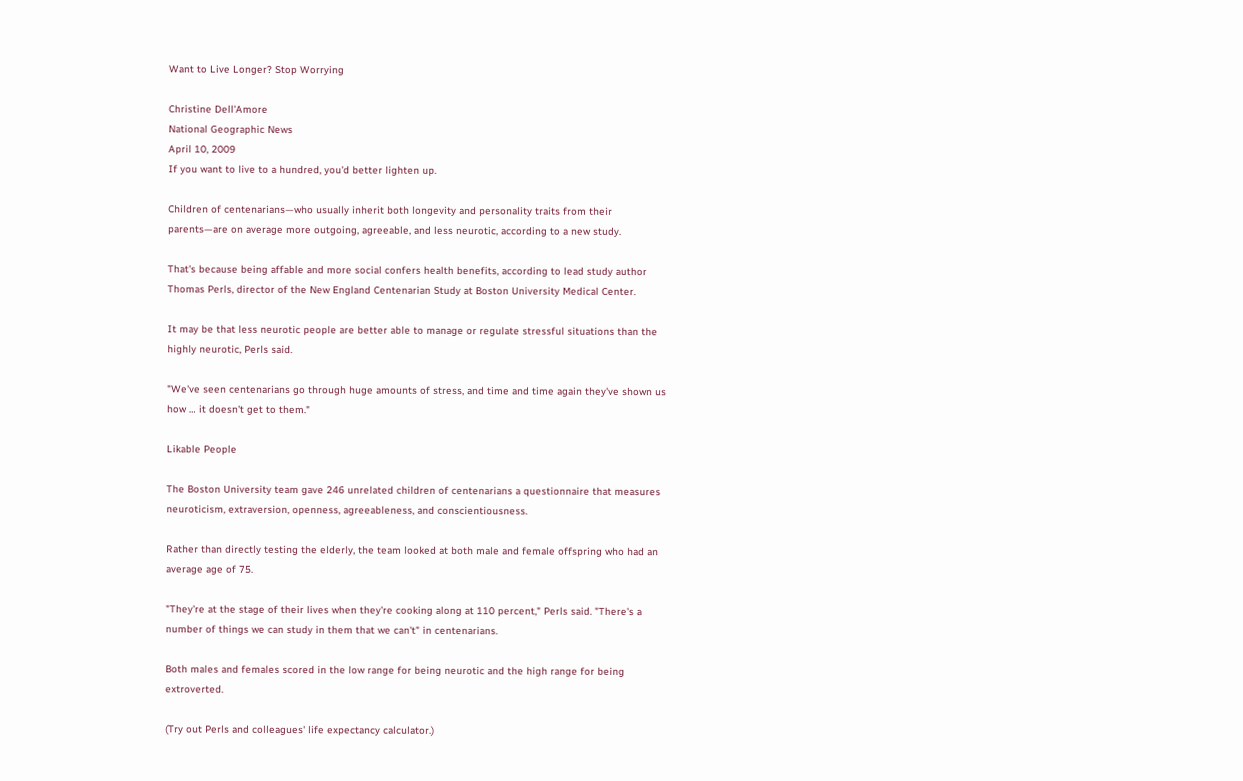Want to Live Longer? Stop Worrying

Christine Dell'Amore
National Geographic News
April 10, 2009
If you want to live to a hundred, you'd better lighten up.

Children of centenarians—who usually inherit both longevity and personality traits from their parents—are on average more outgoing, agreeable, and less neurotic, according to a new study.

That's because being affable and more social confers health benefits, according to lead study author Thomas Perls, director of the New England Centenarian Study at Boston University Medical Center.

It may be that less neurotic people are better able to manage or regulate stressful situations than the highly neurotic, Perls said.

"We've seen centenarians go through huge amounts of stress, and time and time again they've shown us how … it doesn't get to them."

Likable People

The Boston University team gave 246 unrelated children of centenarians a questionnaire that measures neuroticism, extraversion, openness, agreeableness, and conscientiousness.

Rather than directly testing the elderly, the team looked at both male and female offspring who had an average age of 75.

"They're at the stage of their lives when they're cooking along at 110 percent," Perls said. "There's a number of things we can study in them that we can't" in centenarians.

Both males and females scored in the low range for being neurotic and the high range for being extroverted.

(Try out Perls and colleagues' life expectancy calculator.)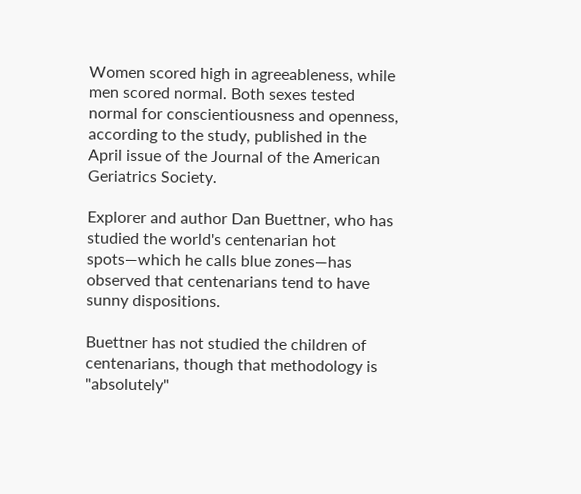Women scored high in agreeableness, while men scored normal. Both sexes tested normal for conscientiousness and openness, according to the study, published in the April issue of the Journal of the American Geriatrics Society.

Explorer and author Dan Buettner, who has studied the world's centenarian hot spots—which he calls blue zones—has observed that centenarians tend to have sunny dispositions.

Buettner has not studied the children of centenarians, though that methodology is "absolutely"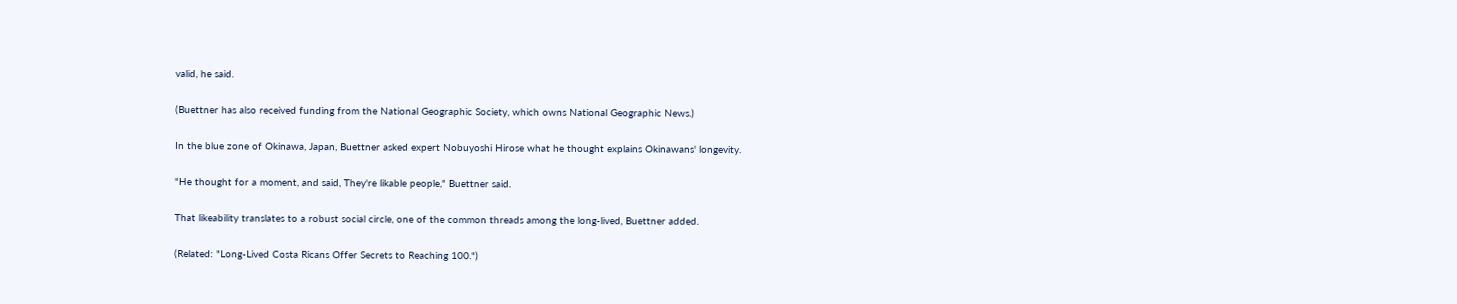valid, he said.

(Buettner has also received funding from the National Geographic Society, which owns National Geographic News.)

In the blue zone of Okinawa, Japan, Buettner asked expert Nobuyoshi Hirose what he thought explains Okinawans' longevity.

"He thought for a moment, and said, They're likable people," Buettner said.

That likeability translates to a robust social circle, one of the common threads among the long-lived, Buettner added.

(Related: "Long-Lived Costa Ricans Offer Secrets to Reaching 100.")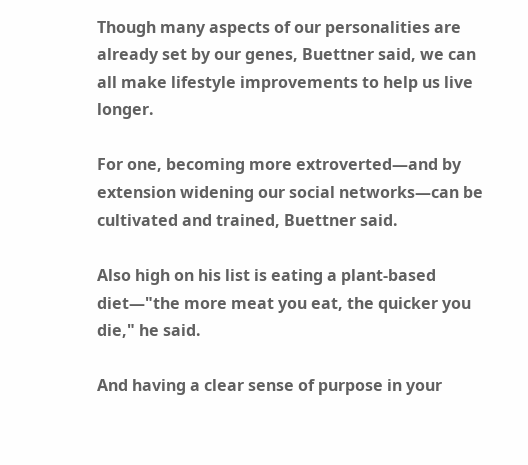Though many aspects of our personalities are already set by our genes, Buettner said, we can all make lifestyle improvements to help us live longer.

For one, becoming more extroverted—and by extension widening our social networks—can be cultivated and trained, Buettner said.

Also high on his list is eating a plant-based diet—"the more meat you eat, the quicker you die," he said.

And having a clear sense of purpose in your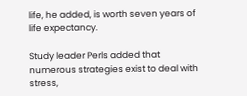life, he added, is worth seven years of life expectancy.

Study leader Perls added that numerous strategies exist to deal with stress,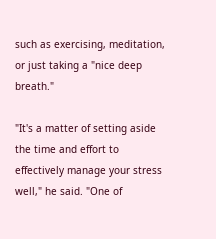such as exercising, meditation, or just taking a "nice deep breath."

"It's a matter of setting aside the time and effort to effectively manage your stress well," he said. "One of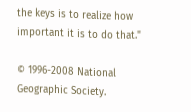the keys is to realize how important it is to do that."

© 1996-2008 National Geographic Society.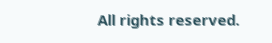All rights reserved.